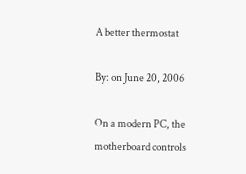A better thermostat

By: on June 20, 2006

On a modern PC, the motherboard controls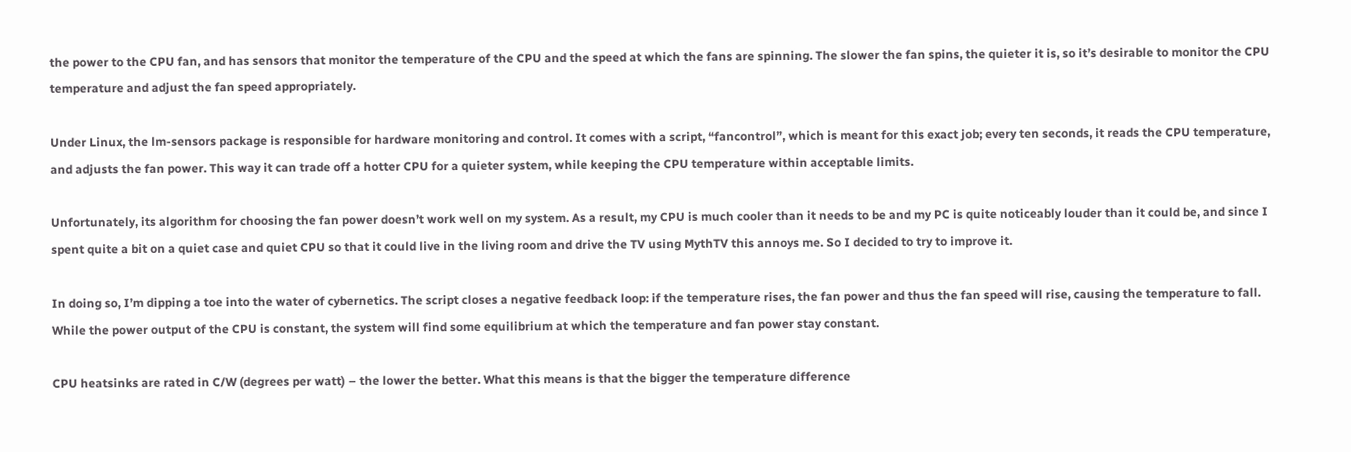the power to the CPU fan, and has sensors that monitor the temperature of the CPU and the speed at which the fans are spinning. The slower the fan spins, the quieter it is, so it’s desirable to monitor the CPU temperature and adjust the fan speed appropriately.

Under Linux, the lm-sensors package is responsible for hardware monitoring and control. It comes with a script, “fancontrol”, which is meant for this exact job; every ten seconds, it reads the CPU temperature, and adjusts the fan power. This way it can trade off a hotter CPU for a quieter system, while keeping the CPU temperature within acceptable limits.

Unfortunately, its algorithm for choosing the fan power doesn’t work well on my system. As a result, my CPU is much cooler than it needs to be and my PC is quite noticeably louder than it could be, and since I spent quite a bit on a quiet case and quiet CPU so that it could live in the living room and drive the TV using MythTV this annoys me. So I decided to try to improve it.

In doing so, I’m dipping a toe into the water of cybernetics. The script closes a negative feedback loop: if the temperature rises, the fan power and thus the fan speed will rise, causing the temperature to fall. While the power output of the CPU is constant, the system will find some equilibrium at which the temperature and fan power stay constant.

CPU heatsinks are rated in C/W (degrees per watt) – the lower the better. What this means is that the bigger the temperature difference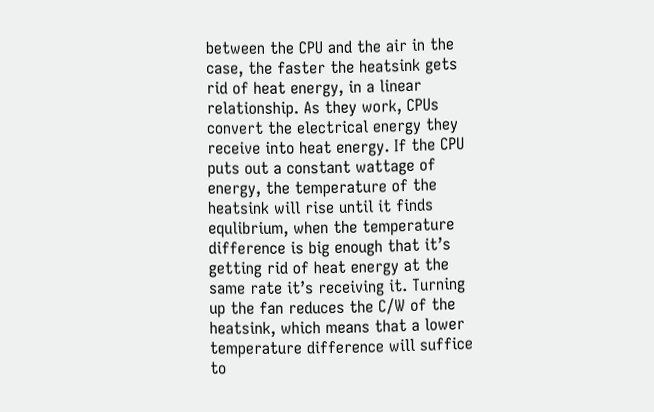between the CPU and the air in the case, the faster the heatsink gets rid of heat energy, in a linear relationship. As they work, CPUs convert the electrical energy they receive into heat energy. If the CPU puts out a constant wattage of energy, the temperature of the heatsink will rise until it finds equlibrium, when the temperature difference is big enough that it’s getting rid of heat energy at the same rate it’s receiving it. Turning up the fan reduces the C/W of the heatsink, which means that a lower temperature difference will suffice to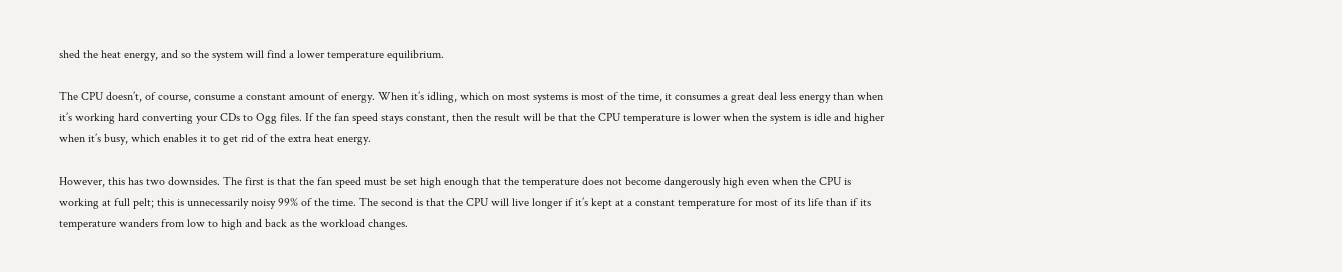shed the heat energy, and so the system will find a lower temperature equilibrium.

The CPU doesn’t, of course, consume a constant amount of energy. When it’s idling, which on most systems is most of the time, it consumes a great deal less energy than when it’s working hard converting your CDs to Ogg files. If the fan speed stays constant, then the result will be that the CPU temperature is lower when the system is idle and higher when it’s busy, which enables it to get rid of the extra heat energy.

However, this has two downsides. The first is that the fan speed must be set high enough that the temperature does not become dangerously high even when the CPU is working at full pelt; this is unnecessarily noisy 99% of the time. The second is that the CPU will live longer if it’s kept at a constant temperature for most of its life than if its temperature wanders from low to high and back as the workload changes.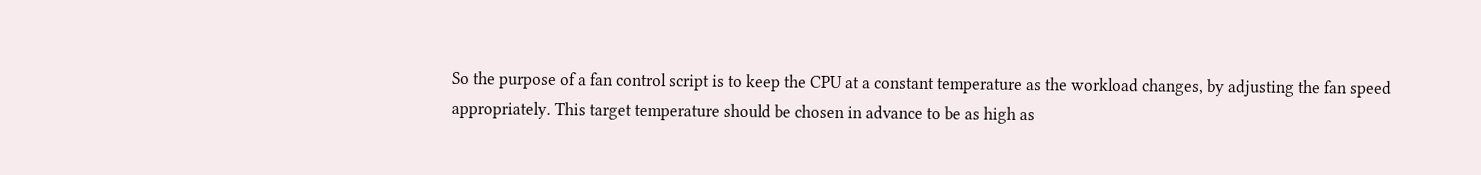So the purpose of a fan control script is to keep the CPU at a constant temperature as the workload changes, by adjusting the fan speed appropriately. This target temperature should be chosen in advance to be as high as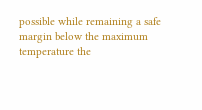possible while remaining a safe margin below the maximum temperature the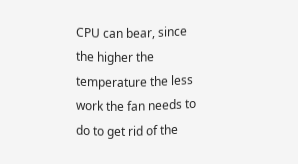CPU can bear, since the higher the temperature the less work the fan needs to do to get rid of the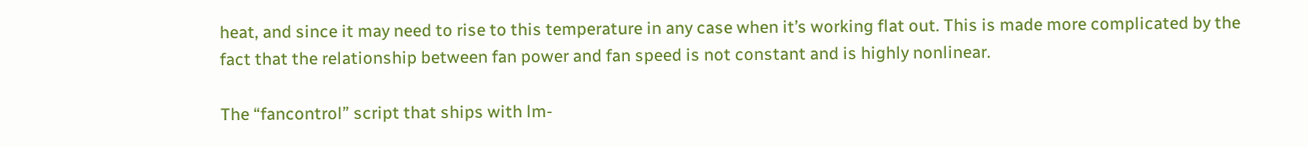heat, and since it may need to rise to this temperature in any case when it’s working flat out. This is made more complicated by the fact that the relationship between fan power and fan speed is not constant and is highly nonlinear.

The “fancontrol” script that ships with lm-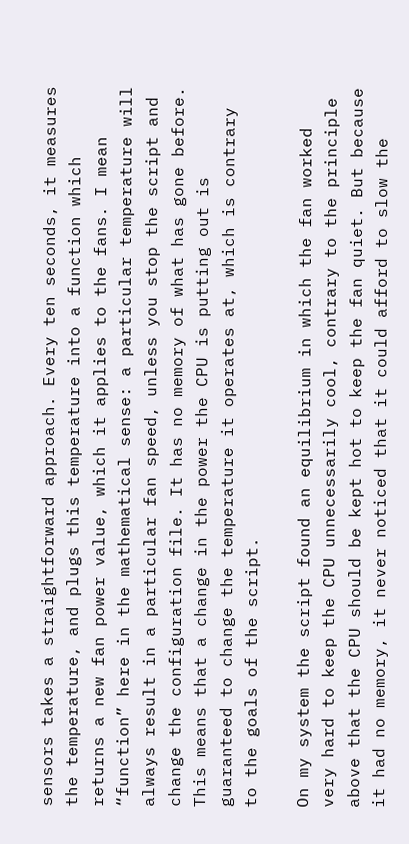sensors takes a straightforward approach. Every ten seconds, it measures the temperature, and plugs this temperature into a function which returns a new fan power value, which it applies to the fans. I mean “function” here in the mathematical sense: a particular temperature will always result in a particular fan speed, unless you stop the script and change the configuration file. It has no memory of what has gone before. This means that a change in the power the CPU is putting out is guaranteed to change the temperature it operates at, which is contrary to the goals of the script.

On my system the script found an equilibrium in which the fan worked very hard to keep the CPU unnecessarily cool, contrary to the principle above that the CPU should be kept hot to keep the fan quiet. But because it had no memory, it never noticed that it could afford to slow the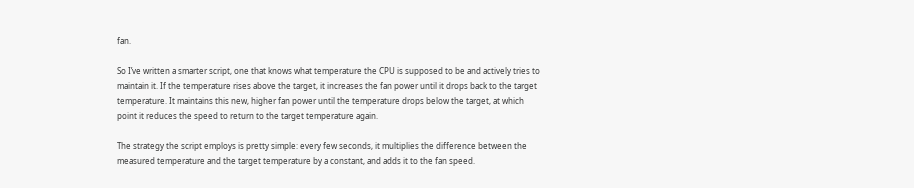fan.

So I’ve written a smarter script, one that knows what temperature the CPU is supposed to be and actively tries to maintain it. If the temperature rises above the target, it increases the fan power until it drops back to the target temperature. It maintains this new, higher fan power until the temperature drops below the target, at which point it reduces the speed to return to the target temperature again.

The strategy the script employs is pretty simple: every few seconds, it multiplies the difference between the measured temperature and the target temperature by a constant, and adds it to the fan speed.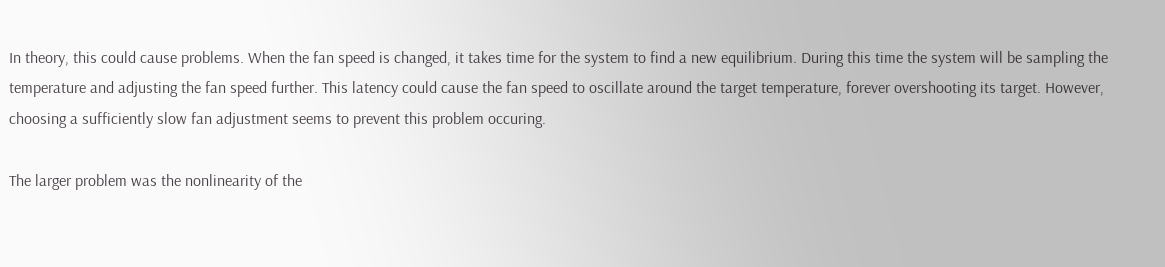In theory, this could cause problems. When the fan speed is changed, it takes time for the system to find a new equilibrium. During this time the system will be sampling the temperature and adjusting the fan speed further. This latency could cause the fan speed to oscillate around the target temperature, forever overshooting its target. However, choosing a sufficiently slow fan adjustment seems to prevent this problem occuring.

The larger problem was the nonlinearity of the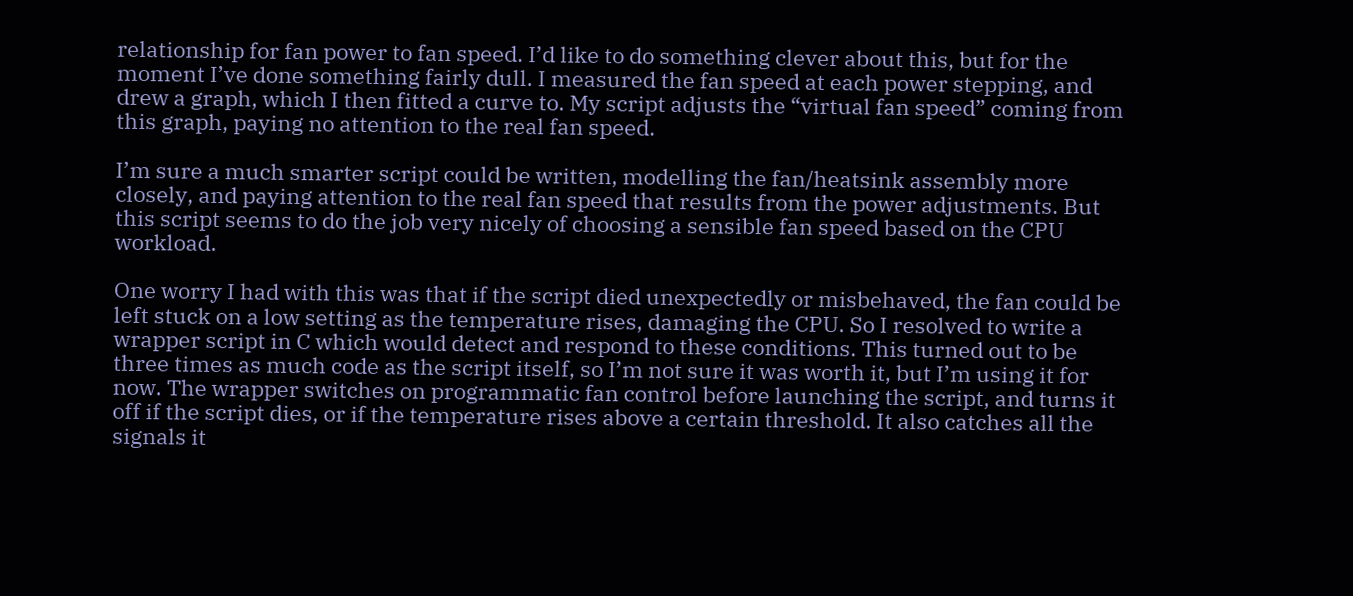relationship for fan power to fan speed. I’d like to do something clever about this, but for the moment I’ve done something fairly dull. I measured the fan speed at each power stepping, and drew a graph, which I then fitted a curve to. My script adjusts the “virtual fan speed” coming from this graph, paying no attention to the real fan speed.

I’m sure a much smarter script could be written, modelling the fan/heatsink assembly more closely, and paying attention to the real fan speed that results from the power adjustments. But this script seems to do the job very nicely of choosing a sensible fan speed based on the CPU workload.

One worry I had with this was that if the script died unexpectedly or misbehaved, the fan could be left stuck on a low setting as the temperature rises, damaging the CPU. So I resolved to write a wrapper script in C which would detect and respond to these conditions. This turned out to be three times as much code as the script itself, so I’m not sure it was worth it, but I’m using it for now. The wrapper switches on programmatic fan control before launching the script, and turns it off if the script dies, or if the temperature rises above a certain threshold. It also catches all the signals it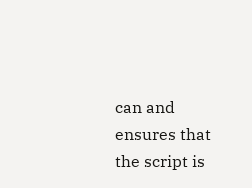can and ensures that the script is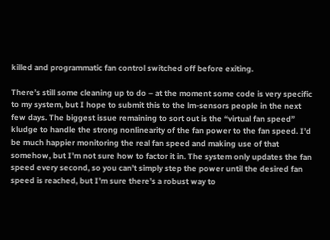killed and programmatic fan control switched off before exiting.

There’s still some cleaning up to do – at the moment some code is very specific to my system, but I hope to submit this to the lm-sensors people in the next few days. The biggest issue remaining to sort out is the “virtual fan speed” kludge to handle the strong nonlinearity of the fan power to the fan speed. I’d be much happier monitoring the real fan speed and making use of that somehow, but I’m not sure how to factor it in. The system only updates the fan speed every second, so you can’t simply step the power until the desired fan speed is reached, but I’m sure there’s a robust way to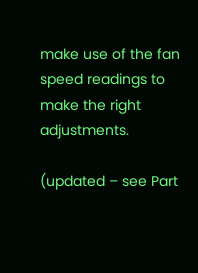make use of the fan speed readings to make the right adjustments.

(updated – see Part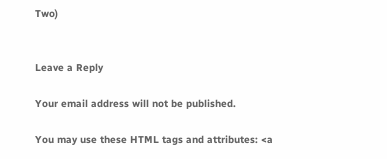Two)


Leave a Reply

Your email address will not be published.

You may use these HTML tags and attributes: <a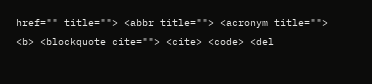href="" title=""> <abbr title=""> <acronym title=""> <b> <blockquote cite=""> <cite> <code> <del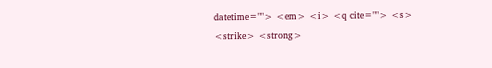datetime=""> <em> <i> <q cite=""> <s> <strike> <strong>